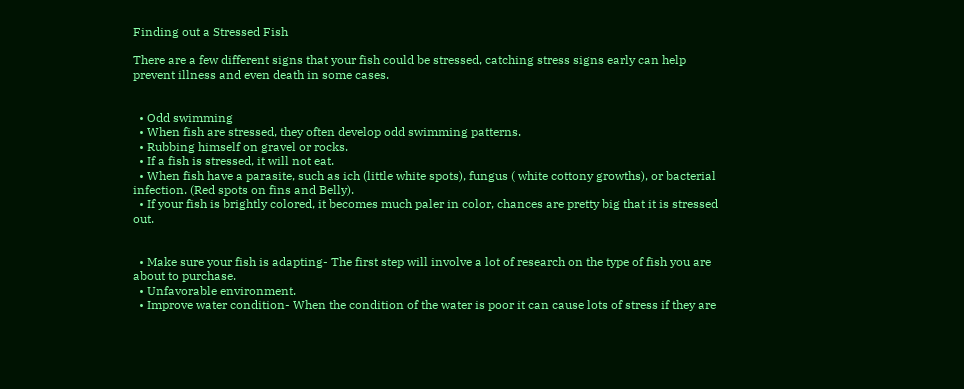Finding out a Stressed Fish

There are a few different signs that your fish could be stressed, catching stress signs early can help prevent illness and even death in some cases.


  • Odd swimming
  • When fish are stressed, they often develop odd swimming patterns.
  • Rubbing himself on gravel or rocks.
  • If a fish is stressed, it will not eat.
  • When fish have a parasite, such as ich (little white spots), fungus ( white cottony growths), or bacterial infection. (Red spots on fins and Belly).
  • If your fish is brightly colored, it becomes much paler in color, chances are pretty big that it is stressed out.


  • Make sure your fish is adapting- The first step will involve a lot of research on the type of fish you are about to purchase.
  • Unfavorable environment.
  • Improve water condition- When the condition of the water is poor it can cause lots of stress if they are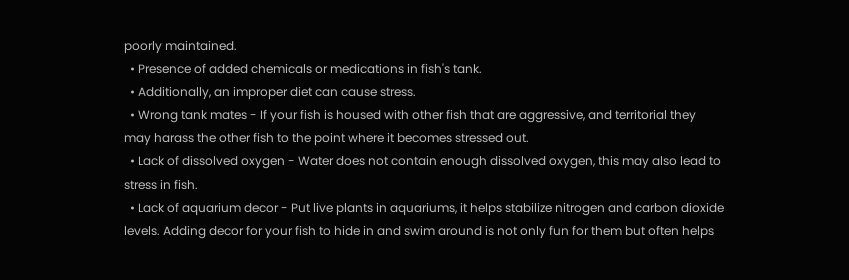poorly maintained.
  • Presence of added chemicals or medications in fish's tank.
  • Additionally, an improper diet can cause stress.
  • Wrong tank mates - If your fish is housed with other fish that are aggressive, and territorial they may harass the other fish to the point where it becomes stressed out.
  • Lack of dissolved oxygen - Water does not contain enough dissolved oxygen, this may also lead to stress in fish.
  • Lack of aquarium decor - Put live plants in aquariums, it helps stabilize nitrogen and carbon dioxide levels. Adding decor for your fish to hide in and swim around is not only fun for them but often helps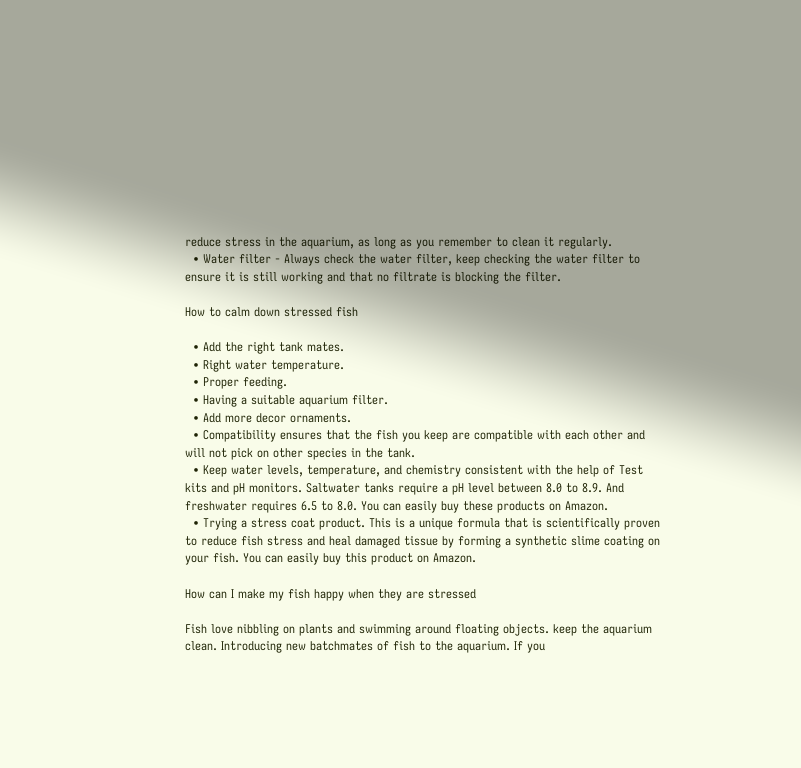reduce stress in the aquarium, as long as you remember to clean it regularly.
  • Water filter - Always check the water filter, keep checking the water filter to ensure it is still working and that no filtrate is blocking the filter.

How to calm down stressed fish

  • Add the right tank mates.
  • Right water temperature.
  • Proper feeding.
  • Having a suitable aquarium filter.
  • Add more decor ornaments.
  • Compatibility ensures that the fish you keep are compatible with each other and will not pick on other species in the tank.
  • Keep water levels, temperature, and chemistry consistent with the help of Test kits and pH monitors. Saltwater tanks require a pH level between 8.0 to 8.9. And freshwater requires 6.5 to 8.0. You can easily buy these products on Amazon.
  • Trying a stress coat product. This is a unique formula that is scientifically proven to reduce fish stress and heal damaged tissue by forming a synthetic slime coating on your fish. You can easily buy this product on Amazon.

How can I make my fish happy when they are stressed

Fish love nibbling on plants and swimming around floating objects. keep the aquarium clean. Introducing new batchmates of fish to the aquarium. If you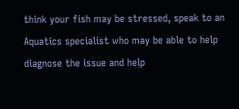think your fish may be stressed, speak to an Aquatics specialist who may be able to help diagnose the issue and help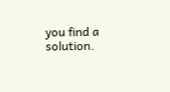you find a solution.